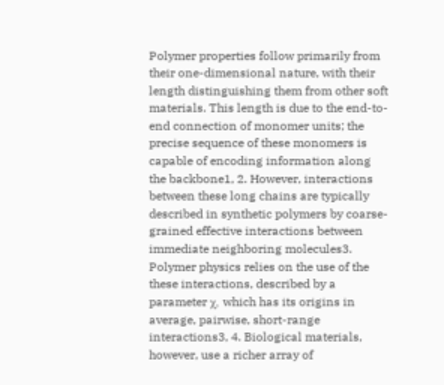Polymer properties follow primarily from their one-dimensional nature, with their length distinguishing them from other soft materials. This length is due to the end-to-end connection of monomer units; the precise sequence of these monomers is capable of encoding information along the backbone1, 2. However, interactions between these long chains are typically described in synthetic polymers by coarse-grained effective interactions between immediate neighboring molecules3. Polymer physics relies on the use of the these interactions, described by a parameter χ, which has its origins in average, pairwise, short-range interactions3, 4. Biological materials, however, use a richer array of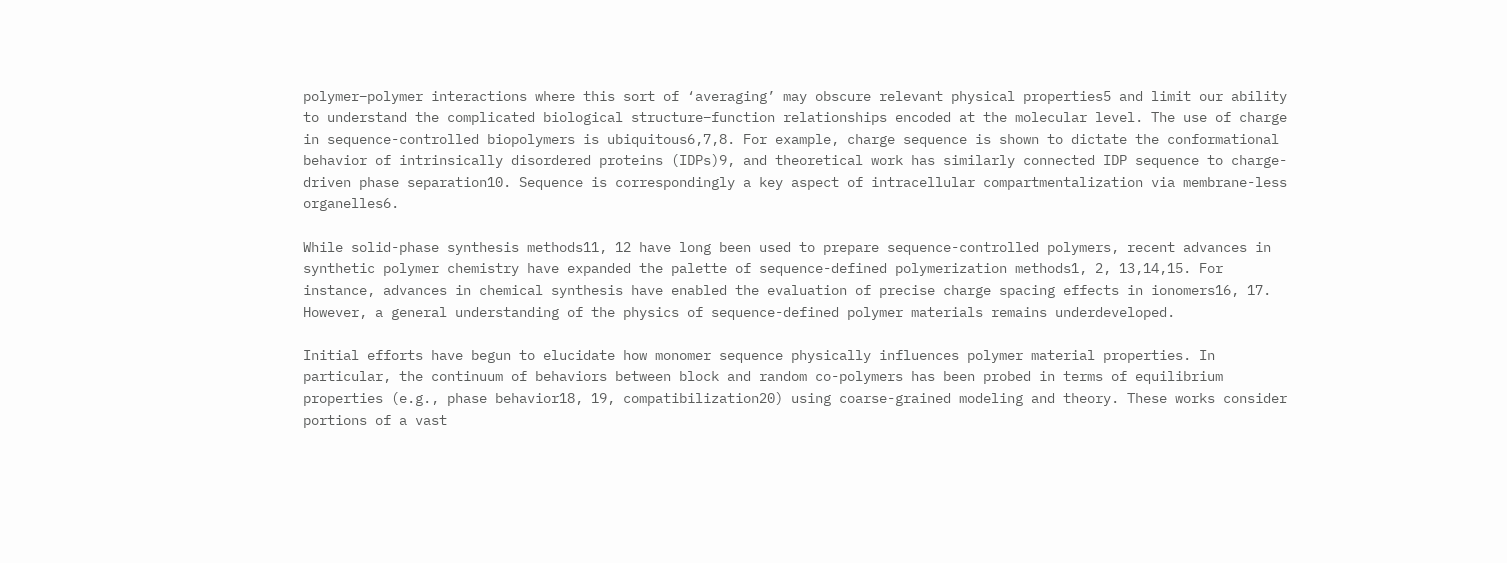polymer–polymer interactions where this sort of ‘averaging’ may obscure relevant physical properties5 and limit our ability to understand the complicated biological structure–function relationships encoded at the molecular level. The use of charge in sequence-controlled biopolymers is ubiquitous6,7,8. For example, charge sequence is shown to dictate the conformational behavior of intrinsically disordered proteins (IDPs)9, and theoretical work has similarly connected IDP sequence to charge-driven phase separation10. Sequence is correspondingly a key aspect of intracellular compartmentalization via membrane-less organelles6.

While solid-phase synthesis methods11, 12 have long been used to prepare sequence-controlled polymers, recent advances in synthetic polymer chemistry have expanded the palette of sequence-defined polymerization methods1, 2, 13,14,15. For instance, advances in chemical synthesis have enabled the evaluation of precise charge spacing effects in ionomers16, 17. However, a general understanding of the physics of sequence-defined polymer materials remains underdeveloped.

Initial efforts have begun to elucidate how monomer sequence physically influences polymer material properties. In particular, the continuum of behaviors between block and random co-polymers has been probed in terms of equilibrium properties (e.g., phase behavior18, 19, compatibilization20) using coarse-grained modeling and theory. These works consider portions of a vast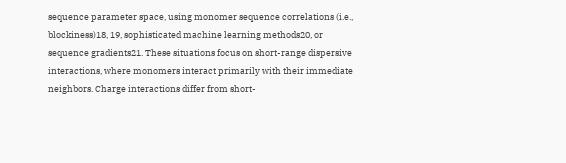sequence parameter space, using monomer sequence correlations (i.e., blockiness)18, 19, sophisticated machine learning methods20, or sequence gradients21. These situations focus on short-range dispersive interactions, where monomers interact primarily with their immediate neighbors. Charge interactions differ from short-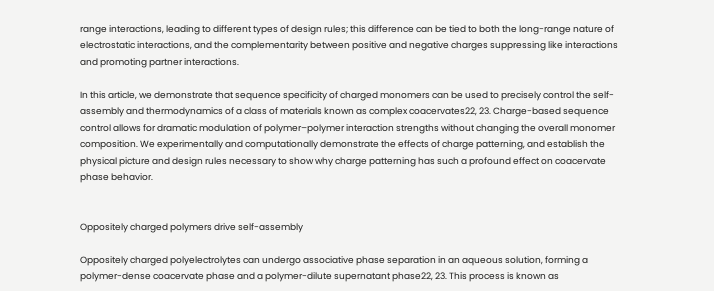range interactions, leading to different types of design rules; this difference can be tied to both the long-range nature of electrostatic interactions, and the complementarity between positive and negative charges suppressing like interactions and promoting partner interactions.

In this article, we demonstrate that sequence specificity of charged monomers can be used to precisely control the self-assembly and thermodynamics of a class of materials known as complex coacervates22, 23. Charge-based sequence control allows for dramatic modulation of polymer–polymer interaction strengths without changing the overall monomer composition. We experimentally and computationally demonstrate the effects of charge patterning, and establish the physical picture and design rules necessary to show why charge patterning has such a profound effect on coacervate phase behavior.


Oppositely charged polymers drive self-assembly

Oppositely charged polyelectrolytes can undergo associative phase separation in an aqueous solution, forming a polymer-dense coacervate phase and a polymer-dilute supernatant phase22, 23. This process is known as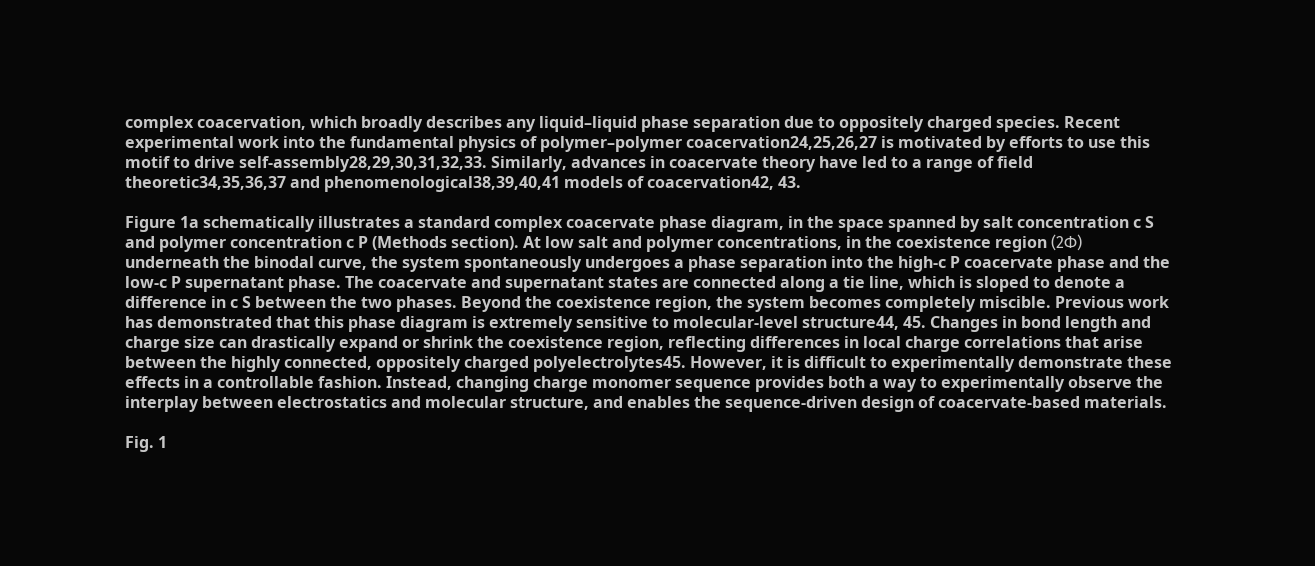complex coacervation, which broadly describes any liquid–liquid phase separation due to oppositely charged species. Recent experimental work into the fundamental physics of polymer–polymer coacervation24,25,26,27 is motivated by efforts to use this motif to drive self-assembly28,29,30,31,32,33. Similarly, advances in coacervate theory have led to a range of field theoretic34,35,36,37 and phenomenological38,39,40,41 models of coacervation42, 43.

Figure 1a schematically illustrates a standard complex coacervate phase diagram, in the space spanned by salt concentration c S and polymer concentration c P (Methods section). At low salt and polymer concentrations, in the coexistence region (2Φ) underneath the binodal curve, the system spontaneously undergoes a phase separation into the high-c P coacervate phase and the low-c P supernatant phase. The coacervate and supernatant states are connected along a tie line, which is sloped to denote a difference in c S between the two phases. Beyond the coexistence region, the system becomes completely miscible. Previous work has demonstrated that this phase diagram is extremely sensitive to molecular-level structure44, 45. Changes in bond length and charge size can drastically expand or shrink the coexistence region, reflecting differences in local charge correlations that arise between the highly connected, oppositely charged polyelectrolytes45. However, it is difficult to experimentally demonstrate these effects in a controllable fashion. Instead, changing charge monomer sequence provides both a way to experimentally observe the interplay between electrostatics and molecular structure, and enables the sequence-driven design of coacervate-based materials.

Fig. 1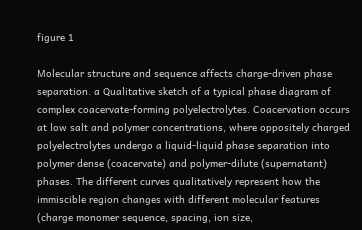figure 1

Molecular structure and sequence affects charge-driven phase separation. a Qualitative sketch of a typical phase diagram of complex coacervate-forming polyelectrolytes. Coacervation occurs at low salt and polymer concentrations, where oppositely charged polyelectrolytes undergo a liquid-liquid phase separation into polymer dense (coacervate) and polymer-dilute (supernatant) phases. The different curves qualitatively represent how the immiscible region changes with different molecular features (charge monomer sequence, spacing, ion size,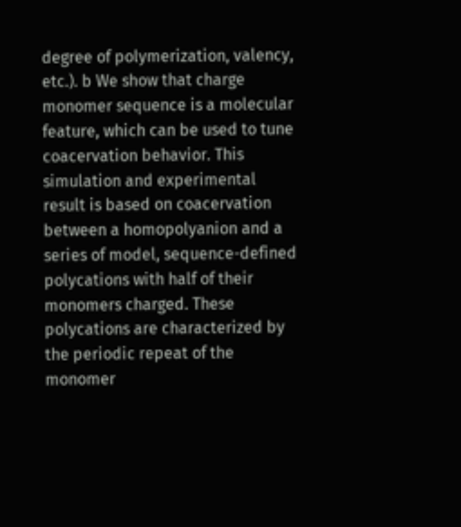degree of polymerization, valency, etc.). b We show that charge monomer sequence is a molecular feature, which can be used to tune coacervation behavior. This simulation and experimental result is based on coacervation between a homopolyanion and a series of model, sequence-defined polycations with half of their monomers charged. These polycations are characterized by the periodic repeat of the monomer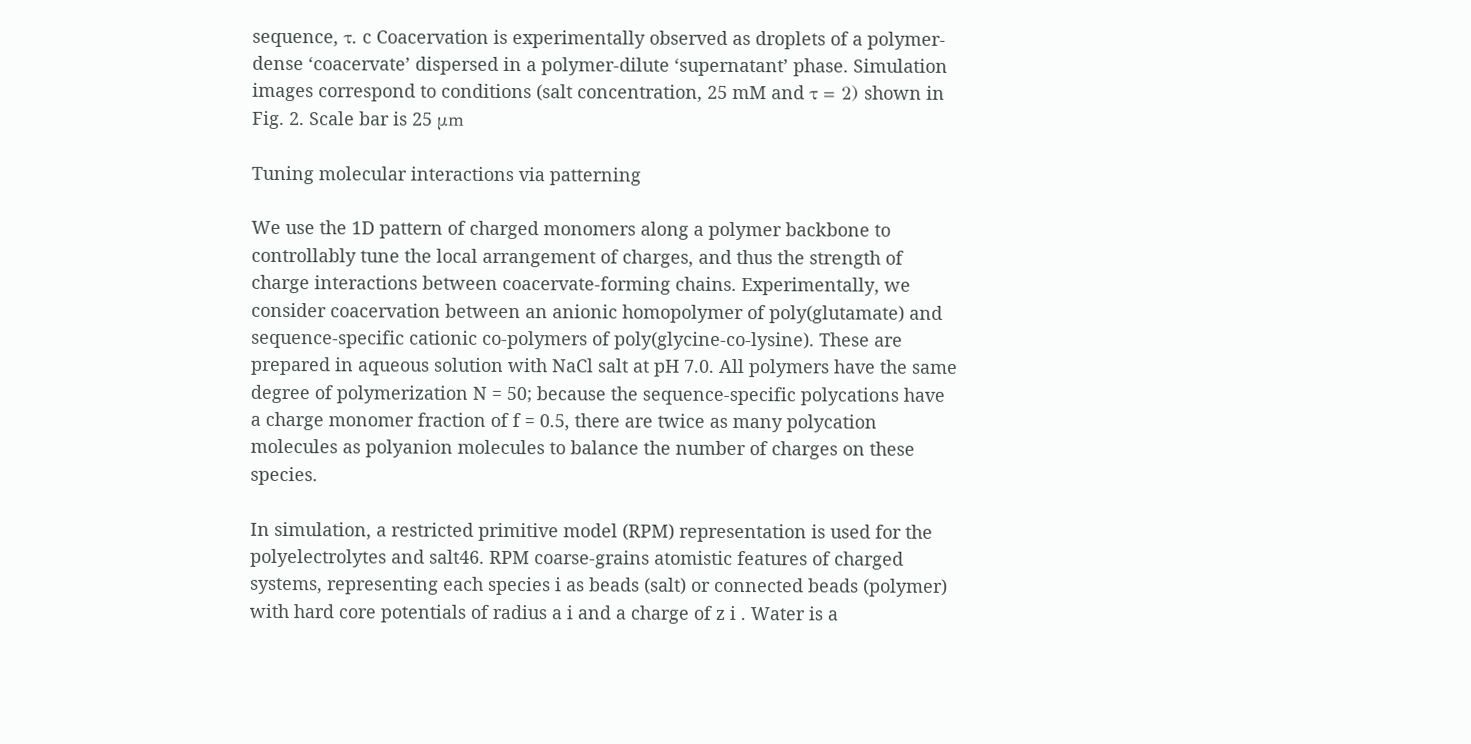sequence, τ. c Coacervation is experimentally observed as droplets of a polymer-dense ‘coacervate’ dispersed in a polymer-dilute ‘supernatant’ phase. Simulation images correspond to conditions (salt concentration, 25 mM and τ = 2) shown in Fig. 2. Scale bar is 25 μm

Tuning molecular interactions via patterning

We use the 1D pattern of charged monomers along a polymer backbone to controllably tune the local arrangement of charges, and thus the strength of charge interactions between coacervate-forming chains. Experimentally, we consider coacervation between an anionic homopolymer of poly(glutamate) and sequence-specific cationic co-polymers of poly(glycine-co-lysine). These are prepared in aqueous solution with NaCl salt at pH 7.0. All polymers have the same degree of polymerization N = 50; because the sequence-specific polycations have a charge monomer fraction of f = 0.5, there are twice as many polycation molecules as polyanion molecules to balance the number of charges on these species.

In simulation, a restricted primitive model (RPM) representation is used for the polyelectrolytes and salt46. RPM coarse-grains atomistic features of charged systems, representing each species i as beads (salt) or connected beads (polymer) with hard core potentials of radius a i and a charge of z i . Water is a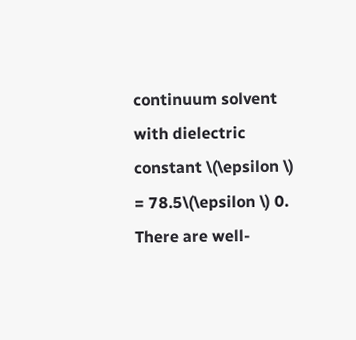continuum solvent with dielectric constant \(\epsilon \) = 78.5\(\epsilon \) 0. There are well-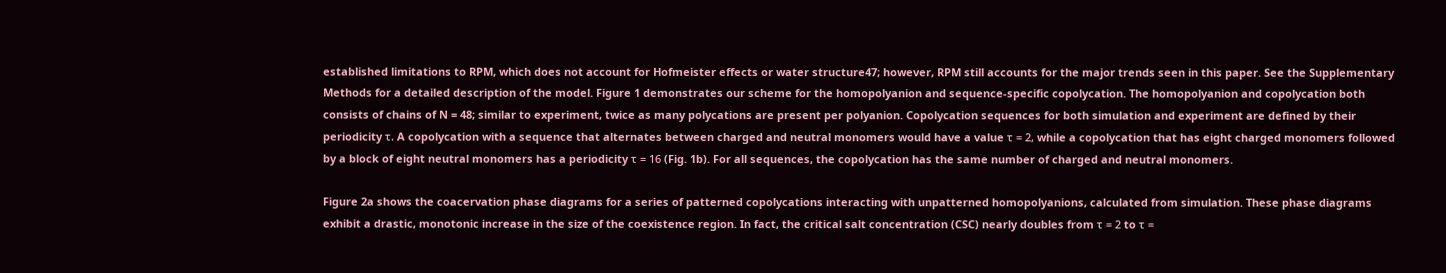established limitations to RPM, which does not account for Hofmeister effects or water structure47; however, RPM still accounts for the major trends seen in this paper. See the Supplementary Methods for a detailed description of the model. Figure 1 demonstrates our scheme for the homopolyanion and sequence-specific copolycation. The homopolyanion and copolycation both consists of chains of N = 48; similar to experiment, twice as many polycations are present per polyanion. Copolycation sequences for both simulation and experiment are defined by their periodicity τ. A copolycation with a sequence that alternates between charged and neutral monomers would have a value τ = 2, while a copolycation that has eight charged monomers followed by a block of eight neutral monomers has a periodicity τ = 16 (Fig. 1b). For all sequences, the copolycation has the same number of charged and neutral monomers.

Figure 2a shows the coacervation phase diagrams for a series of patterned copolycations interacting with unpatterned homopolyanions, calculated from simulation. These phase diagrams exhibit a drastic, monotonic increase in the size of the coexistence region. In fact, the critical salt concentration (CSC) nearly doubles from τ = 2 to τ =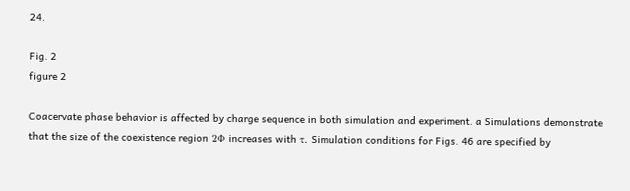24.

Fig. 2
figure 2

Coacervate phase behavior is affected by charge sequence in both simulation and experiment. a Simulations demonstrate that the size of the coexistence region 2Φ increases with τ. Simulation conditions for Figs. 46 are specified by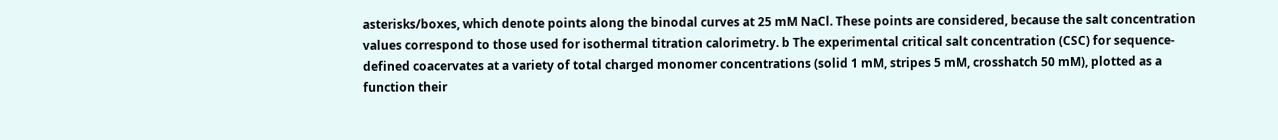asterisks/boxes, which denote points along the binodal curves at 25 mM NaCl. These points are considered, because the salt concentration values correspond to those used for isothermal titration calorimetry. b The experimental critical salt concentration (CSC) for sequence-defined coacervates at a variety of total charged monomer concentrations (solid 1 mM, stripes 5 mM, crosshatch 50 mM), plotted as a function their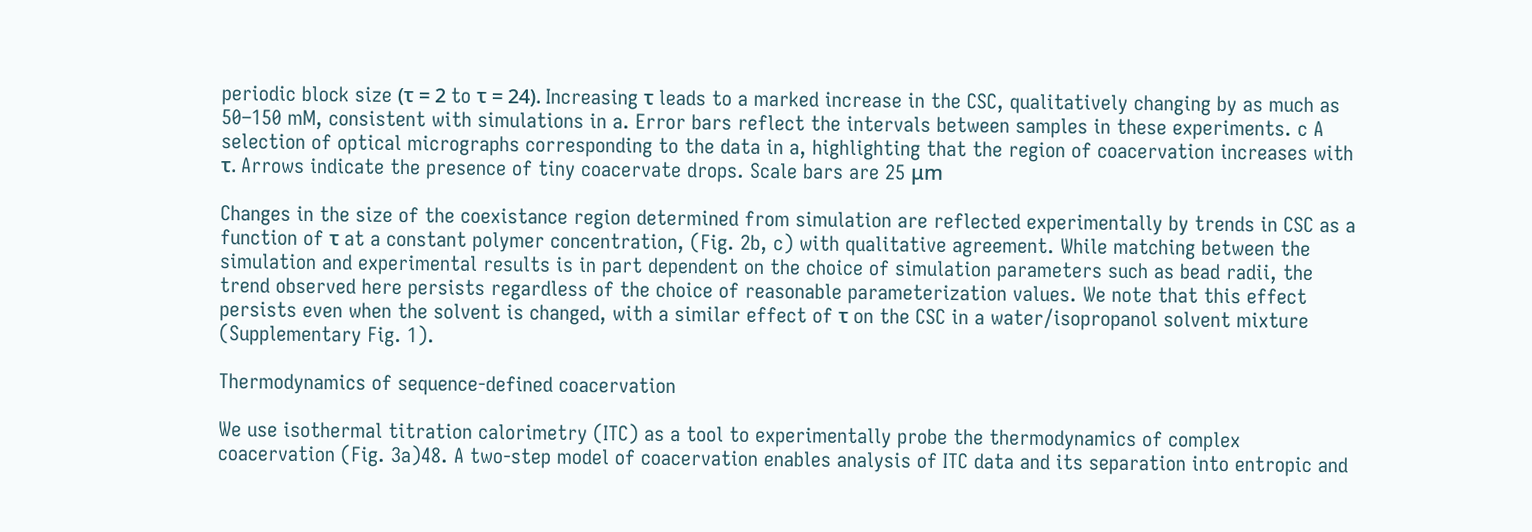periodic block size (τ = 2 to τ = 24). Increasing τ leads to a marked increase in the CSC, qualitatively changing by as much as 50–150 mM, consistent with simulations in a. Error bars reflect the intervals between samples in these experiments. c A selection of optical micrographs corresponding to the data in a, highlighting that the region of coacervation increases with τ. Arrows indicate the presence of tiny coacervate drops. Scale bars are 25 μm

Changes in the size of the coexistance region determined from simulation are reflected experimentally by trends in CSC as a function of τ at a constant polymer concentration, (Fig. 2b, c) with qualitative agreement. While matching between the simulation and experimental results is in part dependent on the choice of simulation parameters such as bead radii, the trend observed here persists regardless of the choice of reasonable parameterization values. We note that this effect persists even when the solvent is changed, with a similar effect of τ on the CSC in a water/isopropanol solvent mixture (Supplementary Fig. 1).

Thermodynamics of sequence-defined coacervation

We use isothermal titration calorimetry (ITC) as a tool to experimentally probe the thermodynamics of complex coacervation (Fig. 3a)48. A two-step model of coacervation enables analysis of ITC data and its separation into entropic and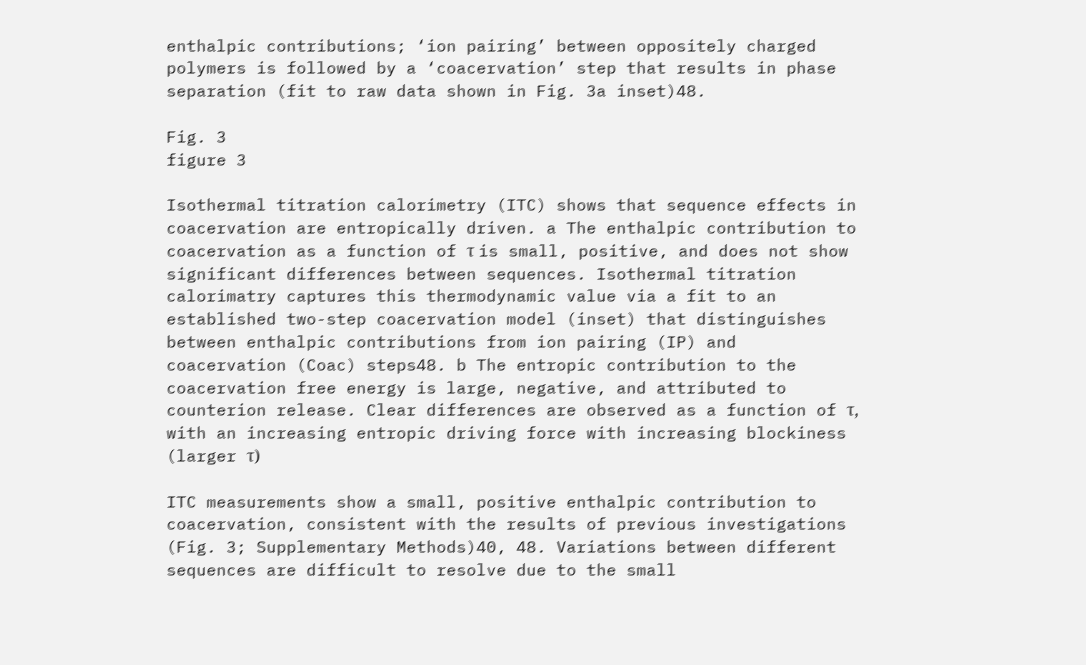enthalpic contributions; ‘ion pairing’ between oppositely charged polymers is followed by a ‘coacervation’ step that results in phase separation (fit to raw data shown in Fig. 3a inset)48.

Fig. 3
figure 3

Isothermal titration calorimetry (ITC) shows that sequence effects in coacervation are entropically driven. a The enthalpic contribution to coacervation as a function of τ is small, positive, and does not show significant differences between sequences. Isothermal titration calorimatry captures this thermodynamic value via a fit to an established two-step coacervation model (inset) that distinguishes between enthalpic contributions from ion pairing (IP) and coacervation (Coac) steps48. b The entropic contribution to the coacervation free energy is large, negative, and attributed to counterion release. Clear differences are observed as a function of τ, with an increasing entropic driving force with increasing blockiness (larger τ)

ITC measurements show a small, positive enthalpic contribution to coacervation, consistent with the results of previous investigations (Fig. 3; Supplementary Methods)40, 48. Variations between different sequences are difficult to resolve due to the small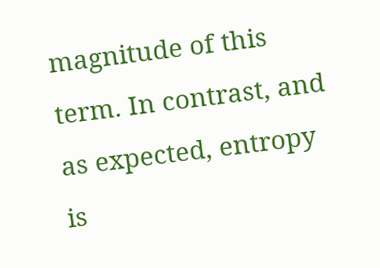magnitude of this term. In contrast, and as expected, entropy is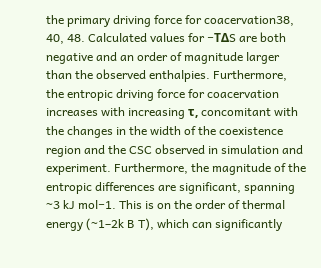the primary driving force for coacervation38, 40, 48. Calculated values for −TΔS are both negative and an order of magnitude larger than the observed enthalpies. Furthermore, the entropic driving force for coacervation increases with increasing τ, concomitant with the changes in the width of the coexistence region and the CSC observed in simulation and experiment. Furthermore, the magnitude of the entropic differences are significant, spanning ~3 kJ mol−1. This is on the order of thermal energy (~1–2k B T), which can significantly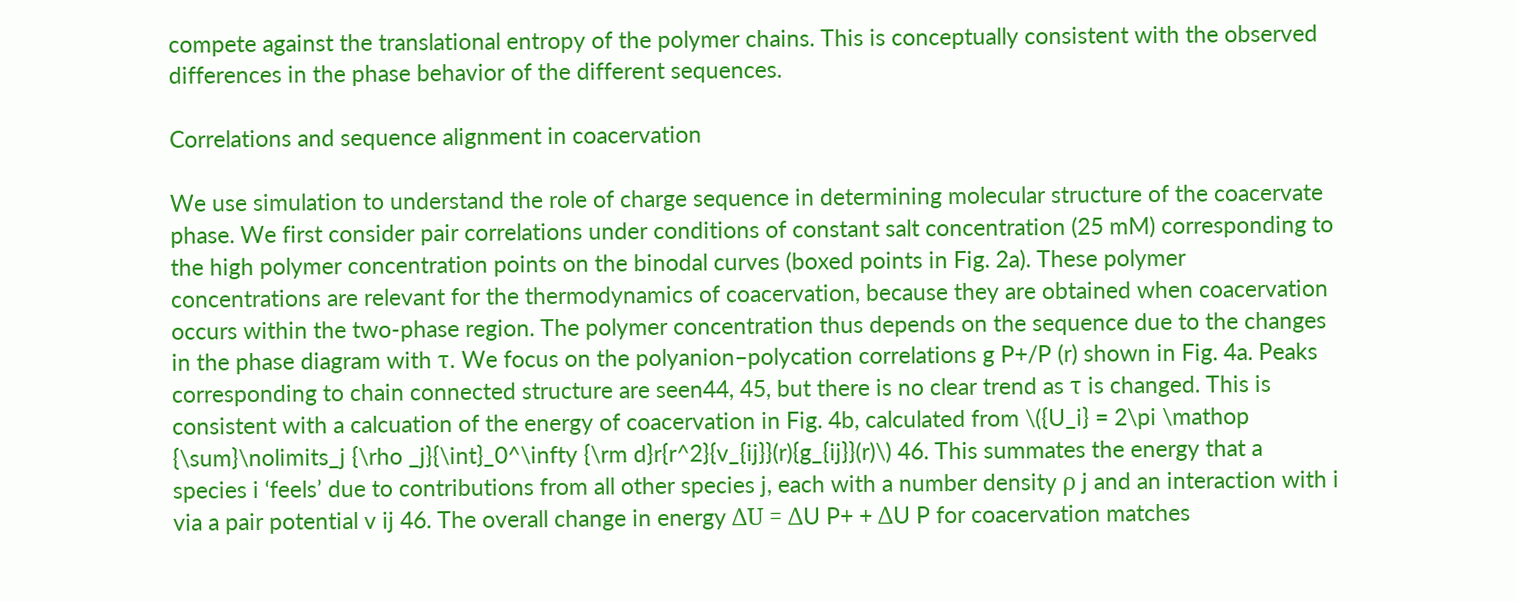compete against the translational entropy of the polymer chains. This is conceptually consistent with the observed differences in the phase behavior of the different sequences.

Correlations and sequence alignment in coacervation

We use simulation to understand the role of charge sequence in determining molecular structure of the coacervate phase. We first consider pair correlations under conditions of constant salt concentration (25 mM) corresponding to the high polymer concentration points on the binodal curves (boxed points in Fig. 2a). These polymer concentrations are relevant for the thermodynamics of coacervation, because they are obtained when coacervation occurs within the two-phase region. The polymer concentration thus depends on the sequence due to the changes in the phase diagram with τ. We focus on the polyanion–polycation correlations g P+/P (r) shown in Fig. 4a. Peaks corresponding to chain connected structure are seen44, 45, but there is no clear trend as τ is changed. This is consistent with a calcuation of the energy of coacervation in Fig. 4b, calculated from \({U_i} = 2\pi \mathop {\sum}\nolimits_j {\rho _j}{\int}_0^\infty {\rm d}r{r^2}{v_{ij}}(r){g_{ij}}(r)\) 46. This summates the energy that a species i ‘feels’ due to contributions from all other species j, each with a number density ρ j and an interaction with i via a pair potential v ij 46. The overall change in energy ΔU = ΔU P+ + ΔU P for coacervation matches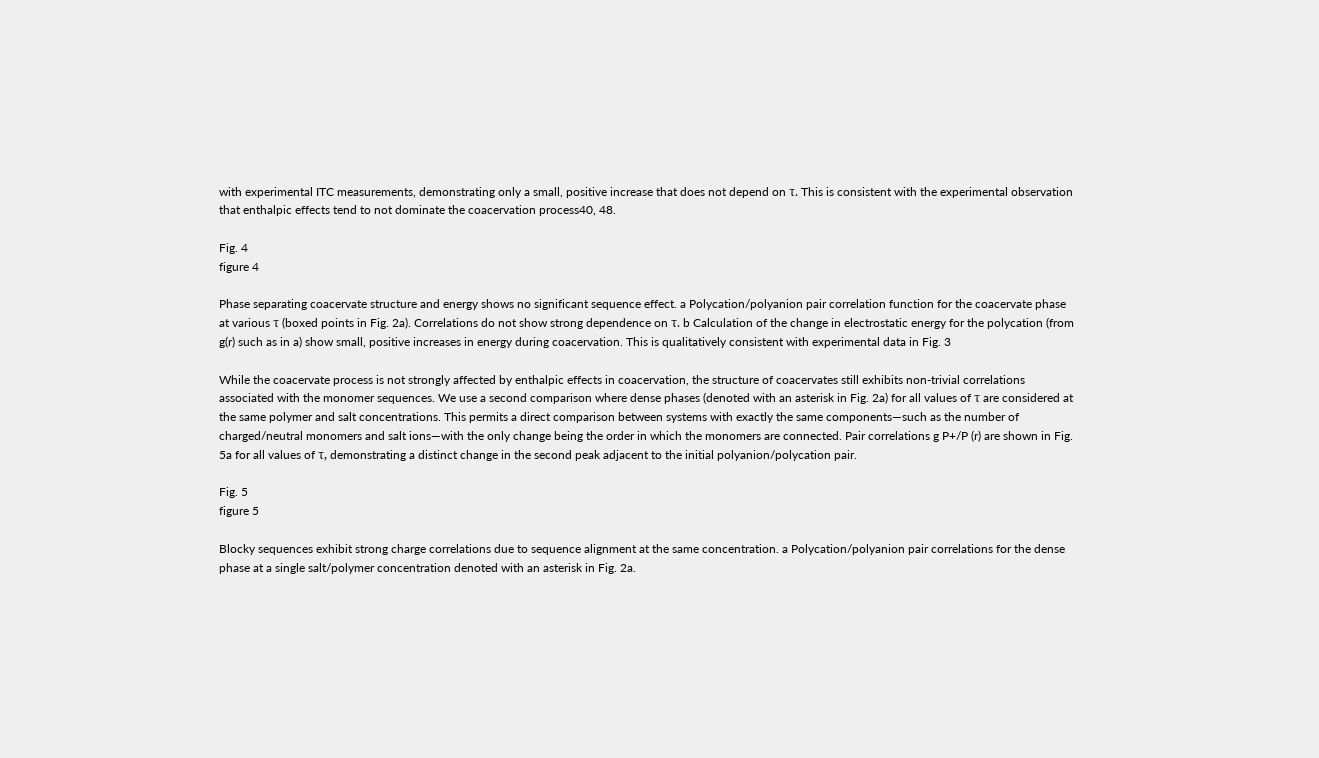with experimental ITC measurements, demonstrating only a small, positive increase that does not depend on τ. This is consistent with the experimental observation that enthalpic effects tend to not dominate the coacervation process40, 48.

Fig. 4
figure 4

Phase separating coacervate structure and energy shows no significant sequence effect. a Polycation/polyanion pair correlation function for the coacervate phase at various τ (boxed points in Fig. 2a). Correlations do not show strong dependence on τ. b Calculation of the change in electrostatic energy for the polycation (from g(r) such as in a) show small, positive increases in energy during coacervation. This is qualitatively consistent with experimental data in Fig. 3

While the coacervate process is not strongly affected by enthalpic effects in coacervation, the structure of coacervates still exhibits non-trivial correlations associated with the monomer sequences. We use a second comparison where dense phases (denoted with an asterisk in Fig. 2a) for all values of τ are considered at the same polymer and salt concentrations. This permits a direct comparison between systems with exactly the same components—such as the number of charged/neutral monomers and salt ions—with the only change being the order in which the monomers are connected. Pair correlations g P+/P (r) are shown in Fig. 5a for all values of τ, demonstrating a distinct change in the second peak adjacent to the initial polyanion/polycation pair.

Fig. 5
figure 5

Blocky sequences exhibit strong charge correlations due to sequence alignment at the same concentration. a Polycation/polyanion pair correlations for the dense phase at a single salt/polymer concentration denoted with an asterisk in Fig. 2a.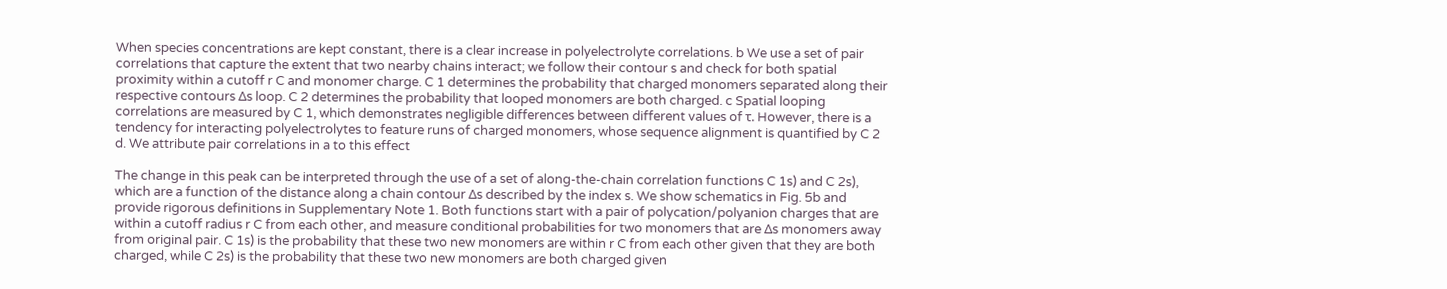When species concentrations are kept constant, there is a clear increase in polyelectrolyte correlations. b We use a set of pair correlations that capture the extent that two nearby chains interact; we follow their contour s and check for both spatial proximity within a cutoff r C and monomer charge. C 1 determines the probability that charged monomers separated along their respective contours Δs loop. C 2 determines the probability that looped monomers are both charged. c Spatial looping correlations are measured by C 1, which demonstrates negligible differences between different values of τ. However, there is a tendency for interacting polyelectrolytes to feature runs of charged monomers, whose sequence alignment is quantified by C 2 d. We attribute pair correlations in a to this effect

The change in this peak can be interpreted through the use of a set of along-the-chain correlation functions C 1s) and C 2s), which are a function of the distance along a chain contour Δs described by the index s. We show schematics in Fig. 5b and provide rigorous definitions in Supplementary Note 1. Both functions start with a pair of polycation/polyanion charges that are within a cutoff radius r C from each other, and measure conditional probabilities for two monomers that are Δs monomers away from original pair. C 1s) is the probability that these two new monomers are within r C from each other given that they are both charged, while C 2s) is the probability that these two new monomers are both charged given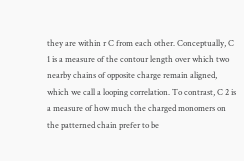they are within r C from each other. Conceptually, C 1 is a measure of the contour length over which two nearby chains of opposite charge remain aligned, which we call a looping correlation. To contrast, C 2 is a measure of how much the charged monomers on the patterned chain prefer to be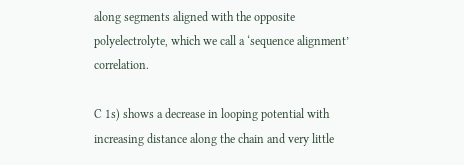along segments aligned with the opposite polyelectrolyte, which we call a ‘sequence alignment’ correlation.

C 1s) shows a decrease in looping potential with increasing distance along the chain and very little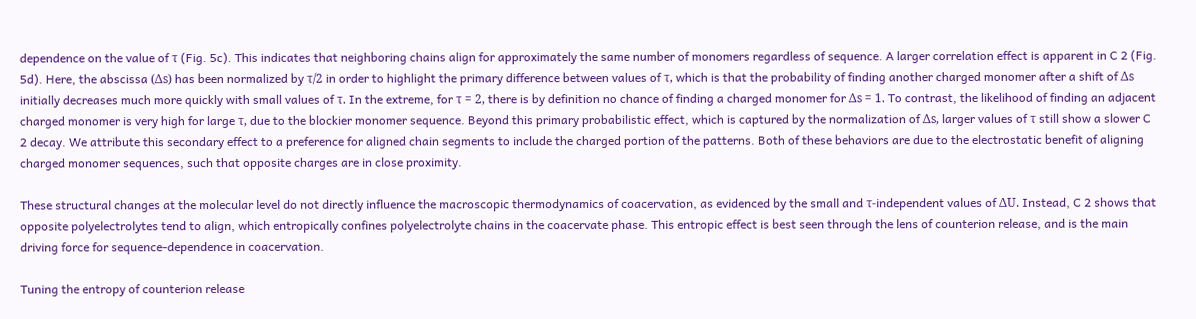dependence on the value of τ (Fig. 5c). This indicates that neighboring chains align for approximately the same number of monomers regardless of sequence. A larger correlation effect is apparent in C 2 (Fig. 5d). Here, the abscissa (Δs) has been normalized by τ/2 in order to highlight the primary difference between values of τ, which is that the probability of finding another charged monomer after a shift of Δs initially decreases much more quickly with small values of τ. In the extreme, for τ = 2, there is by definition no chance of finding a charged monomer for Δs = 1. To contrast, the likelihood of finding an adjacent charged monomer is very high for large τ, due to the blockier monomer sequence. Beyond this primary probabilistic effect, which is captured by the normalization of Δs, larger values of τ still show a slower C 2 decay. We attribute this secondary effect to a preference for aligned chain segments to include the charged portion of the patterns. Both of these behaviors are due to the electrostatic benefit of aligning charged monomer sequences, such that opposite charges are in close proximity.

These structural changes at the molecular level do not directly influence the macroscopic thermodynamics of coacervation, as evidenced by the small and τ-independent values of ΔU. Instead, C 2 shows that opposite polyelectrolytes tend to align, which entropically confines polyelectrolyte chains in the coacervate phase. This entropic effect is best seen through the lens of counterion release, and is the main driving force for sequence-dependence in coacervation.

Tuning the entropy of counterion release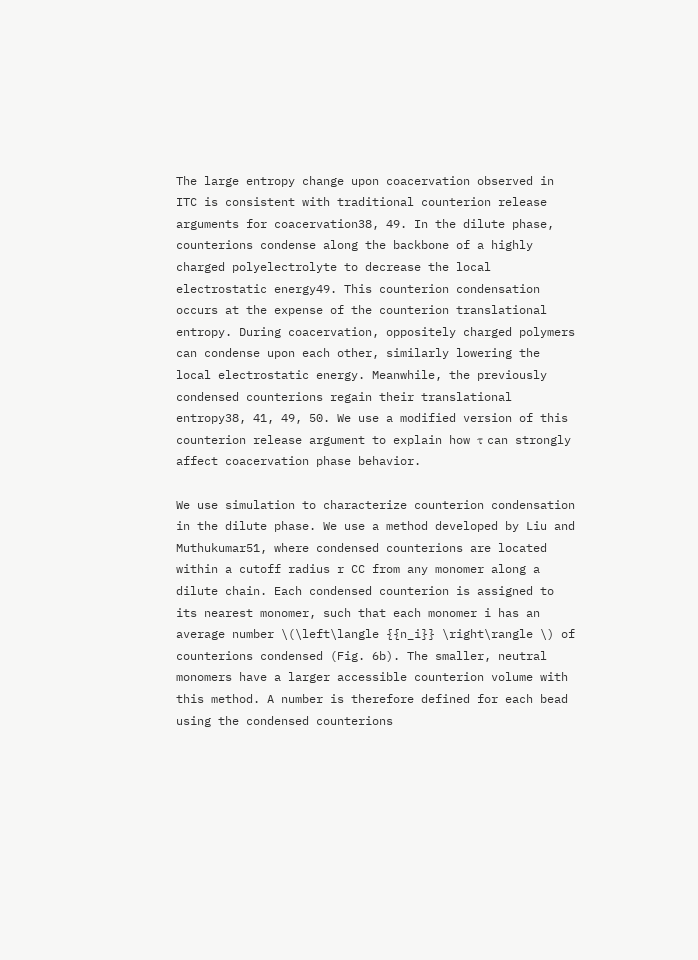The large entropy change upon coacervation observed in ITC is consistent with traditional counterion release arguments for coacervation38, 49. In the dilute phase, counterions condense along the backbone of a highly charged polyelectrolyte to decrease the local electrostatic energy49. This counterion condensation occurs at the expense of the counterion translational entropy. During coacervation, oppositely charged polymers can condense upon each other, similarly lowering the local electrostatic energy. Meanwhile, the previously condensed counterions regain their translational entropy38, 41, 49, 50. We use a modified version of this counterion release argument to explain how τ can strongly affect coacervation phase behavior.

We use simulation to characterize counterion condensation in the dilute phase. We use a method developed by Liu and Muthukumar51, where condensed counterions are located within a cutoff radius r CC from any monomer along a dilute chain. Each condensed counterion is assigned to its nearest monomer, such that each monomer i has an average number \(\left\langle {{n_i}} \right\rangle \) of counterions condensed (Fig. 6b). The smaller, neutral monomers have a larger accessible counterion volume with this method. A number is therefore defined for each bead using the condensed counterions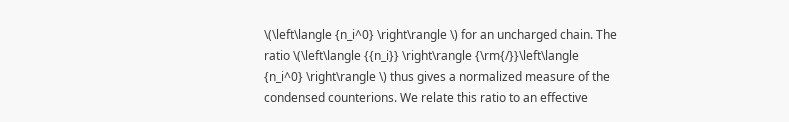\(\left\langle {n_i^0} \right\rangle \) for an uncharged chain. The ratio \(\left\langle {{n_i}} \right\rangle {\rm{/}}\left\langle {n_i^0} \right\rangle \) thus gives a normalized measure of the condensed counterions. We relate this ratio to an effective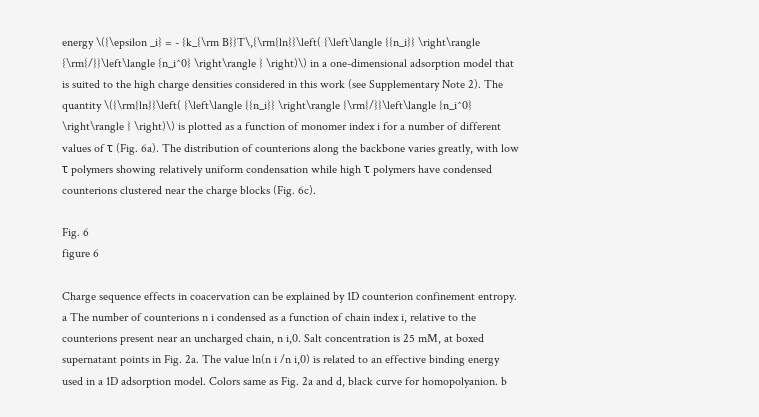energy \({\epsilon _i} = - {k_{\rm B}}T\,{\rm{ln}}\left( {\left\langle {{n_i}} \right\rangle {\rm{/}}\left\langle {n_i^0} \right\rangle } \right)\) in a one-dimensional adsorption model that is suited to the high charge densities considered in this work (see Supplementary Note 2). The quantity \({\rm{ln}}\left( {\left\langle {{n_i}} \right\rangle {\rm{/}}\left\langle {n_i^0} \right\rangle } \right)\) is plotted as a function of monomer index i for a number of different values of τ (Fig. 6a). The distribution of counterions along the backbone varies greatly, with low τ polymers showing relatively uniform condensation while high τ polymers have condensed counterions clustered near the charge blocks (Fig. 6c).

Fig. 6
figure 6

Charge sequence effects in coacervation can be explained by 1D counterion confinement entropy. a The number of counterions n i condensed as a function of chain index i, relative to the counterions present near an uncharged chain, n i,0. Salt concentration is 25 mM, at boxed supernatant points in Fig. 2a. The value ln(n i /n i,0) is related to an effective binding energy used in a 1D adsorption model. Colors same as Fig. 2a and d, black curve for homopolyanion. b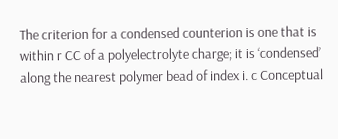The criterion for a condensed counterion is one that is within r CC of a polyelectrolyte charge; it is ‘condensed’ along the nearest polymer bead of index i. c Conceptual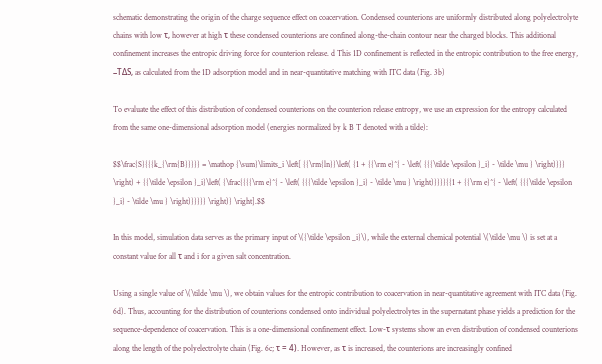schematic demonstrating the origin of the charge sequence effect on coacervation. Condensed counterions are uniformly distributed along polyelectrolyte chains with low τ, however at high τ these condensed counterions are confined along-the-chain contour near the charged blocks. This additional confinement increases the entropic driving force for counterion release. d This 1D confinement is reflected in the entropic contribution to the free energy, −TΔS, as calculated from the 1D adsorption model and in near-quantitative matching with ITC data (Fig. 3b)

To evaluate the effect of this distribution of condensed counterions on the counterion release entropy, we use an expression for the entropy calculated from the same one-dimensional adsorption model (energies normalized by k B T denoted with a tilde):

$$\frac{S}{{{k_{\rm{B}}}}} = \mathop {\sum}\limits_i \left[ {{\rm{ln}}\left( {1 + {{\rm e}^{ - \left( {{{\tilde \epsilon }_i} - \tilde \mu } \right)}}} \right) + {{\tilde \epsilon }_i}\left( {\frac{{{{\rm e}^{ - \left( {{{\tilde \epsilon }_i} - \tilde \mu } \right)}}}}{{1 + {{\rm e}^{ - \left( {{{\tilde \epsilon }_i} - \tilde \mu } \right)}}}}} \right)} \right].$$

In this model, simulation data serves as the primary input of \({\tilde \epsilon _i}\), while the external chemical potential \(\tilde \mu \) is set at a constant value for all τ and i for a given salt concentration.

Using a single value of \(\tilde \mu \), we obtain values for the entropic contribution to coacervation in near-quantitative agreement with ITC data (Fig. 6d). Thus, accounting for the distribution of counterions condensed onto individual polyelectrolytes in the supernatant phase yields a prediction for the sequence-dependence of coacervation. This is a one-dimensional confinement effect. Low-τ systems show an even distribution of condensed counterions along the length of the polyelectrolyte chain (Fig. 6c; τ = 4). However, as τ is increased, the counterions are increasingly confined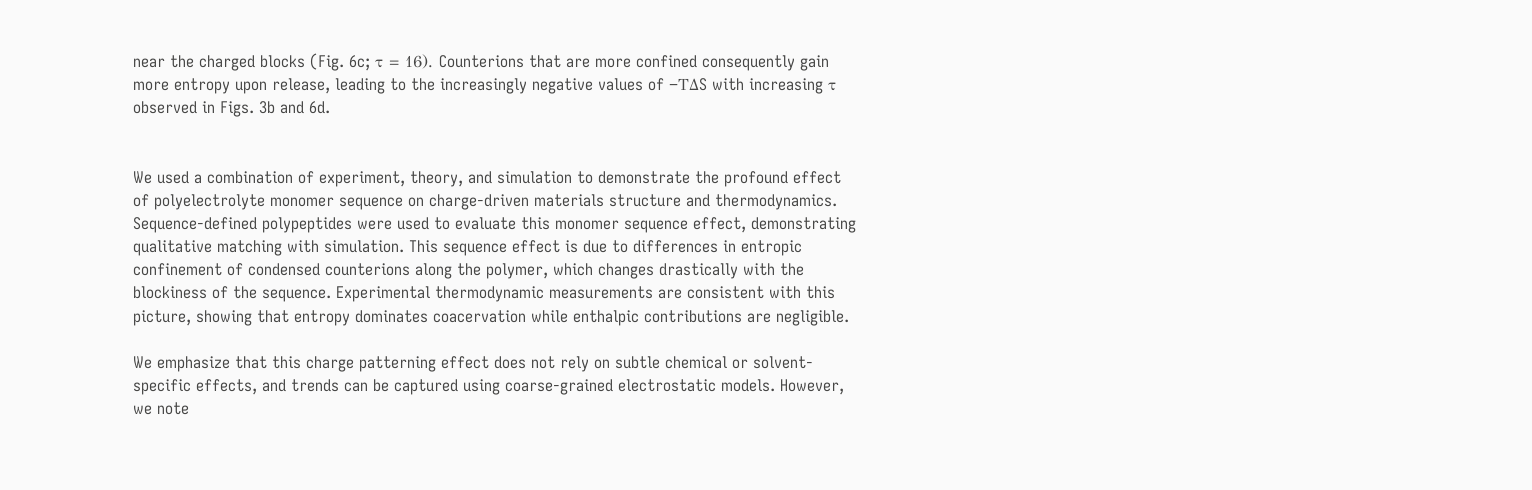near the charged blocks (Fig. 6c; τ = 16). Counterions that are more confined consequently gain more entropy upon release, leading to the increasingly negative values of −TΔS with increasing τ observed in Figs. 3b and 6d.


We used a combination of experiment, theory, and simulation to demonstrate the profound effect of polyelectrolyte monomer sequence on charge-driven materials structure and thermodynamics. Sequence-defined polypeptides were used to evaluate this monomer sequence effect, demonstrating qualitative matching with simulation. This sequence effect is due to differences in entropic confinement of condensed counterions along the polymer, which changes drastically with the blockiness of the sequence. Experimental thermodynamic measurements are consistent with this picture, showing that entropy dominates coacervation while enthalpic contributions are negligible.

We emphasize that this charge patterning effect does not rely on subtle chemical or solvent-specific effects, and trends can be captured using coarse-grained electrostatic models. However, we note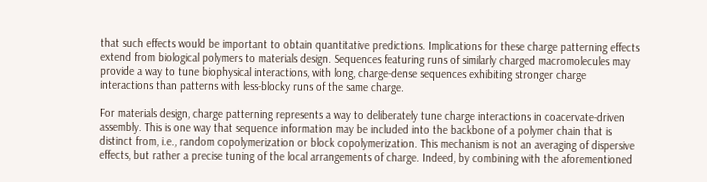that such effects would be important to obtain quantitative predictions. Implications for these charge patterning effects extend from biological polymers to materials design. Sequences featuring runs of similarly charged macromolecules may provide a way to tune biophysical interactions, with long, charge-dense sequences exhibiting stronger charge interactions than patterns with less-blocky runs of the same charge.

For materials design, charge patterning represents a way to deliberately tune charge interactions in coacervate-driven assembly. This is one way that sequence information may be included into the backbone of a polymer chain that is distinct from, i.e., random copolymerization or block copolymerization. This mechanism is not an averaging of dispersive effects, but rather a precise tuning of the local arrangements of charge. Indeed, by combining with the aforementioned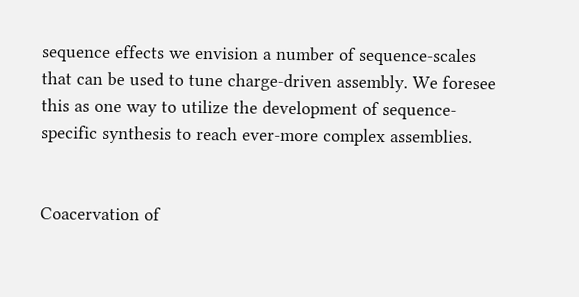sequence effects we envision a number of sequence-scales that can be used to tune charge-driven assembly. We foresee this as one way to utilize the development of sequence-specific synthesis to reach ever-more complex assemblies.


Coacervation of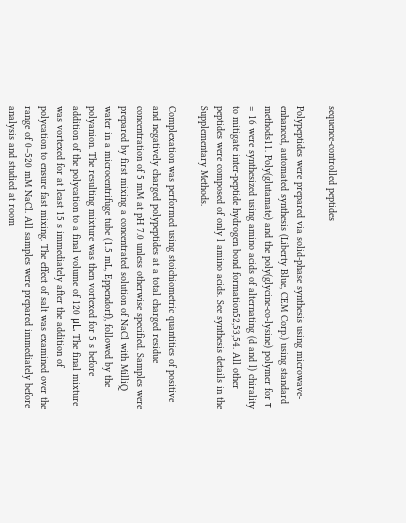sequence-controlled peptides

Polypeptides were prepared via solid-phase synthesis using microwave-enhanced, automated synthesis (Liberty Blue, CEM Corp.) using standard methods11. Poly(glutamate) and the poly(glycine-co-lysine) polymer for τ = 16 were synthesized using amino acids of alternating (d and l) chirality to mitigate inter-peptide hydrogen bond formation52,53,54. All other peptides were composed of only l amino acids. See synthesis details in the Supplementary Methods.

Complexation was performed using stoichiometric quantities of positive and negatively charged polypeptides at a total charged residue concentration of 5 mM at pH 7.0 unless otherwise specified. Samples were prepared by first mixing a concentrated solution of NaCl with MilliQ water in a microcentrifuge tube (1.5 mL, Eppendorf), followed by the polyanion. The resulting mixture was then vortexed for 5 s before addition of the polycation to a final volume of 120 μL. The final mixture was vortexed for at least 15 s immediately after the addition of polycation to ensure fast mixing. The effect of salt was examined over the range of 0–520 mM NaCl. All samples were prepared immediately before analysis and studied at room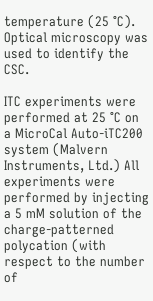temperature (25 °C). Optical microscopy was used to identify the CSC.

ITC experiments were performed at 25 °C on a MicroCal Auto-iTC200 system (Malvern Instruments, Ltd.) All experiments were performed by injecting a 5 mM solution of the charge-patterned polycation (with respect to the number of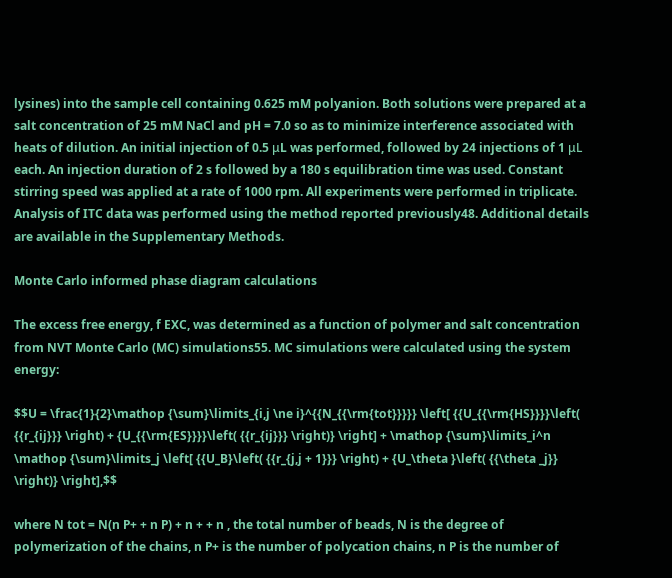lysines) into the sample cell containing 0.625 mM polyanion. Both solutions were prepared at a salt concentration of 25 mM NaCl and pH = 7.0 so as to minimize interference associated with heats of dilution. An initial injection of 0.5 μL was performed, followed by 24 injections of 1 μL each. An injection duration of 2 s followed by a 180 s equilibration time was used. Constant stirring speed was applied at a rate of 1000 rpm. All experiments were performed in triplicate. Analysis of ITC data was performed using the method reported previously48. Additional details are available in the Supplementary Methods.

Monte Carlo informed phase diagram calculations

The excess free energy, f EXC, was determined as a function of polymer and salt concentration from NVT Monte Carlo (MC) simulations55. MC simulations were calculated using the system energy:

$$U = \frac{1}{2}\mathop {\sum}\limits_{i,j \ne i}^{{N_{{\rm{tot}}}}} \left[ {{U_{{\rm{HS}}}}\left( {{r_{ij}}} \right) + {U_{{\rm{ES}}}}\left( {{r_{ij}}} \right)} \right] + \mathop {\sum}\limits_i^n \mathop {\sum}\limits_j \left[ {{U_B}\left( {{r_{j,j + 1}}} \right) + {U_\theta }\left( {{\theta _j}} \right)} \right],$$

where N tot = N(n P+ + n P) + n + + n , the total number of beads, N is the degree of polymerization of the chains, n P+ is the number of polycation chains, n P is the number of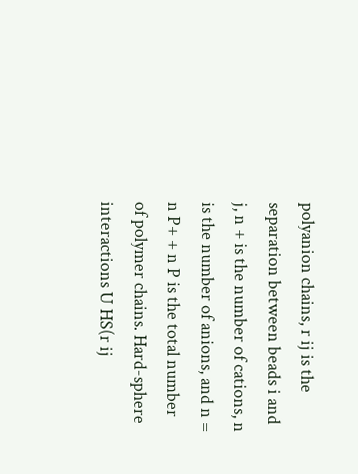polyanion chains, r ij is the separation between beads i and j, n + is the number of cations, n is the number of anions, and n = n P+ + n P is the total number of polymer chains. Hard-sphere interactions U HS(r ij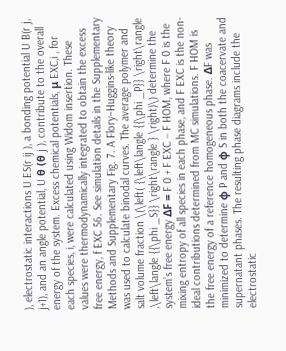), electrostatic interactions U ES(r ij ), a bonding potential U B(r j, j+1), and an angle potential, U θ (θ j ), contribute to the overall energy of the system. Excess chemical potentials, μ EXC,i , for each species, i, were calculated using Widom insertion. These values were thermodynamically integrated to obtain the excess free energy, f EXC 56. See simulation details in the Supplementary Methods and Supplementary Fig. 7. A Flory–Huggins-like theory was used to calculate binodal curves. The average polymer and salt volume fraction \(\left( {\left\langle {{\phi _P}} \right\rangle ,\left\langle {{\phi _S}} \right\rangle } \right)\) determine the system’s free energy ΔF = F 0 + F EXC − F HOM, where F 0 is the mixing entropy of all species in each phase, and F EXC is the non-ideal contributions determined from MC simulations. F HOM is the free energy of a reference homogeneous phase. ΔF was minimized to determine ϕ P and ϕ S in both the coacervate and supernatant phases. The resulting phase diagrams include the electrostatic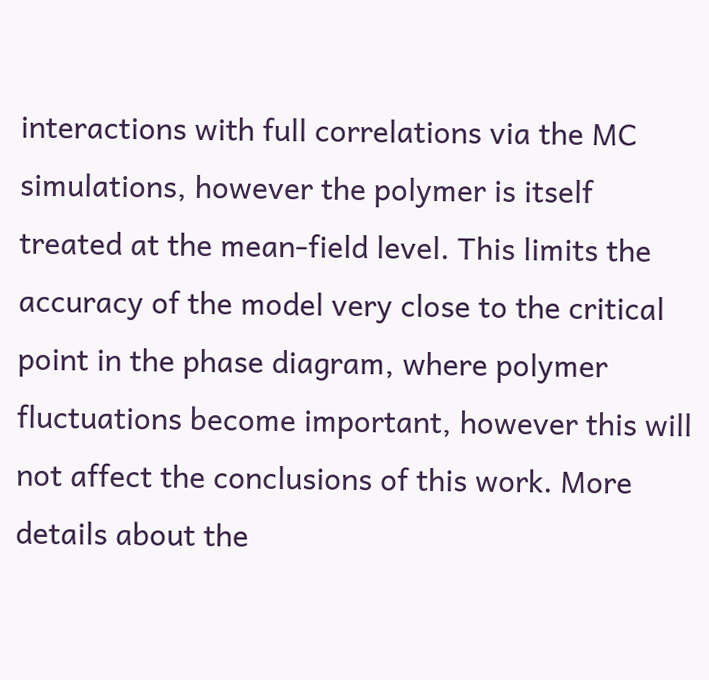interactions with full correlations via the MC simulations, however the polymer is itself treated at the mean-field level. This limits the accuracy of the model very close to the critical point in the phase diagram, where polymer fluctuations become important, however this will not affect the conclusions of this work. More details about the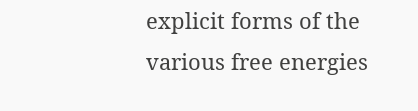explicit forms of the various free energies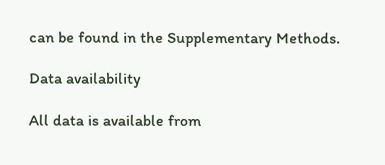can be found in the Supplementary Methods.

Data availability

All data is available from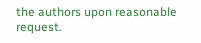the authors upon reasonable request.